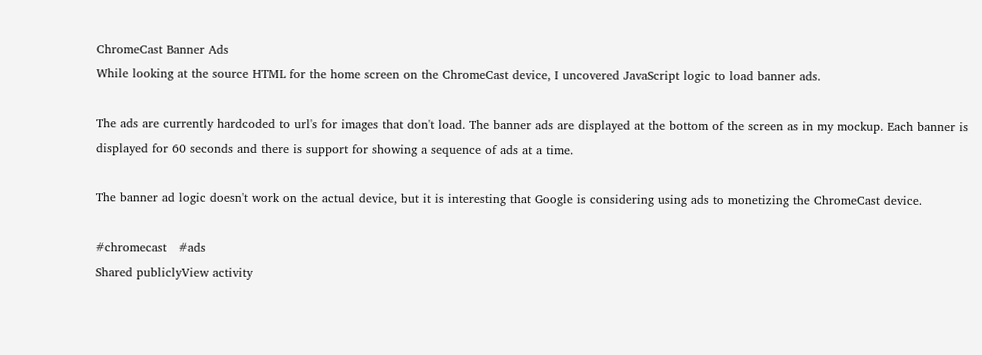ChromeCast Banner Ads
While looking at the source HTML for the home screen on the ChromeCast device, I uncovered JavaScript logic to load banner ads.

The ads are currently hardcoded to url's for images that don't load. The banner ads are displayed at the bottom of the screen as in my mockup. Each banner is displayed for 60 seconds and there is support for showing a sequence of ads at a time.

The banner ad logic doesn't work on the actual device, but it is interesting that Google is considering using ads to monetizing the ChromeCast device.

#chromecast   #ads
Shared publiclyView activity